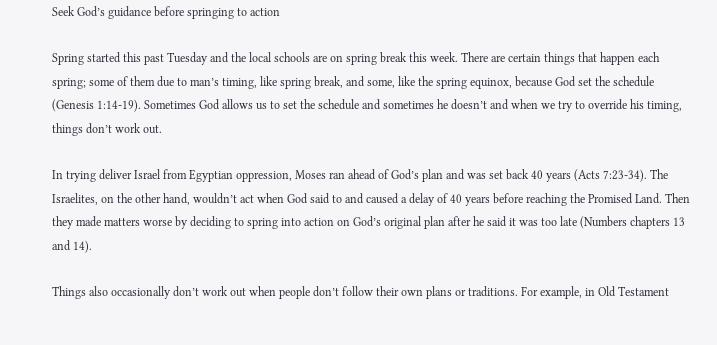Seek God’s guidance before springing to action

Spring started this past Tuesday and the local schools are on spring break this week. There are certain things that happen each spring; some of them due to man’s timing, like spring break, and some, like the spring equinox, because God set the schedule (Genesis 1:14-19). Sometimes God allows us to set the schedule and sometimes he doesn’t and when we try to override his timing, things don’t work out.

In trying deliver Israel from Egyptian oppression, Moses ran ahead of God’s plan and was set back 40 years (Acts 7:23-34). The Israelites, on the other hand, wouldn’t act when God said to and caused a delay of 40 years before reaching the Promised Land. Then they made matters worse by deciding to spring into action on God’s original plan after he said it was too late (Numbers chapters 13 and 14).

Things also occasionally don’t work out when people don’t follow their own plans or traditions. For example, in Old Testament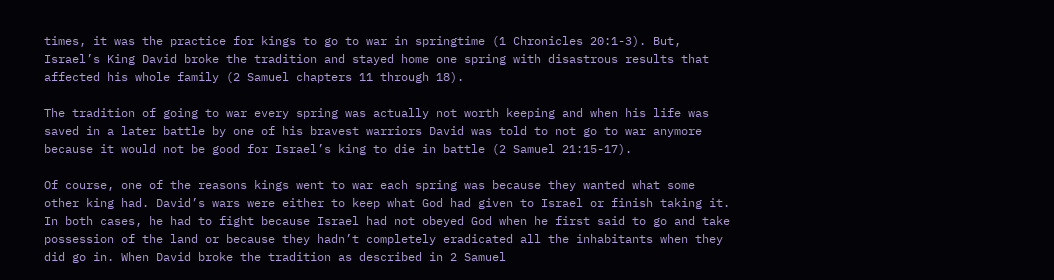times, it was the practice for kings to go to war in springtime (1 Chronicles 20:1-3). But, Israel’s King David broke the tradition and stayed home one spring with disastrous results that affected his whole family (2 Samuel chapters 11 through 18).

The tradition of going to war every spring was actually not worth keeping and when his life was saved in a later battle by one of his bravest warriors David was told to not go to war anymore because it would not be good for Israel’s king to die in battle (2 Samuel 21:15-17).

Of course, one of the reasons kings went to war each spring was because they wanted what some other king had. David’s wars were either to keep what God had given to Israel or finish taking it. In both cases, he had to fight because Israel had not obeyed God when he first said to go and take possession of the land or because they hadn’t completely eradicated all the inhabitants when they did go in. When David broke the tradition as described in 2 Samuel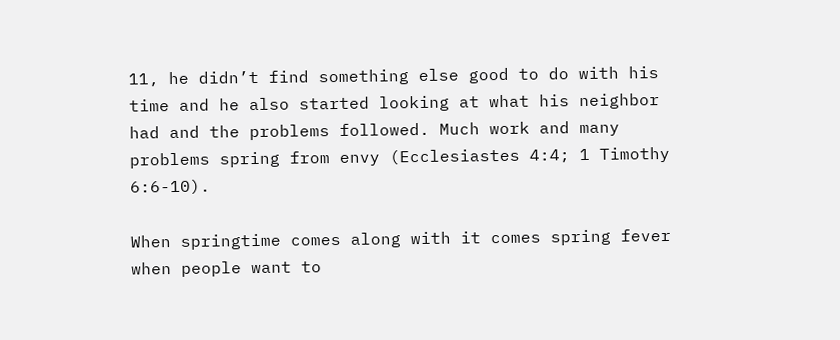11, he didn’t find something else good to do with his time and he also started looking at what his neighbor had and the problems followed. Much work and many problems spring from envy (Ecclesiastes 4:4; 1 Timothy 6:6-10).

When springtime comes along with it comes spring fever when people want to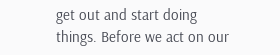get out and start doing things. Before we act on our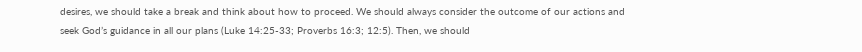desires, we should take a break and think about how to proceed. We should always consider the outcome of our actions and seek God’s guidance in all our plans (Luke 14:25-33; Proverbs 16:3; 12:5). Then, we should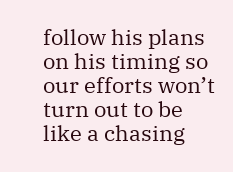follow his plans on his timing so our efforts won’t turn out to be like a chasing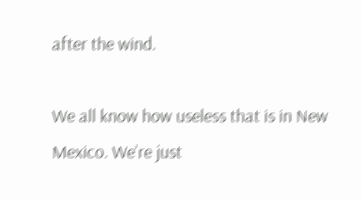after the wind.

We all know how useless that is in New Mexico. We’re just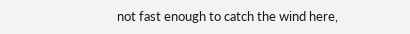not fast enough to catch the wind here,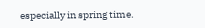especially in spring time.